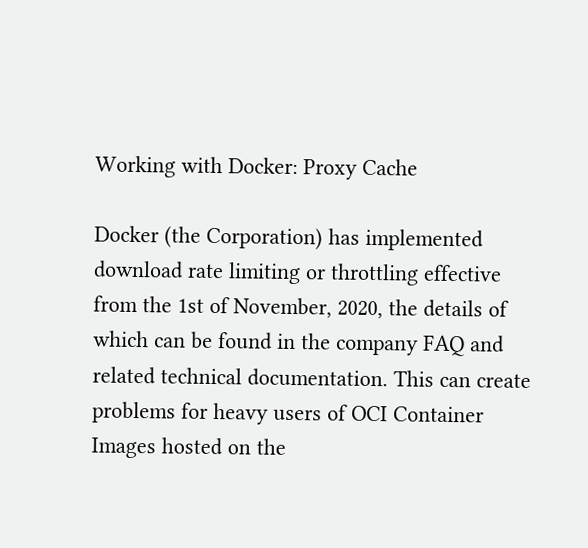Working with Docker: Proxy Cache

Docker (the Corporation) has implemented download rate limiting or throttling effective from the 1st of November, 2020, the details of which can be found in the company FAQ and related technical documentation. This can create problems for heavy users of OCI Container Images hosted on the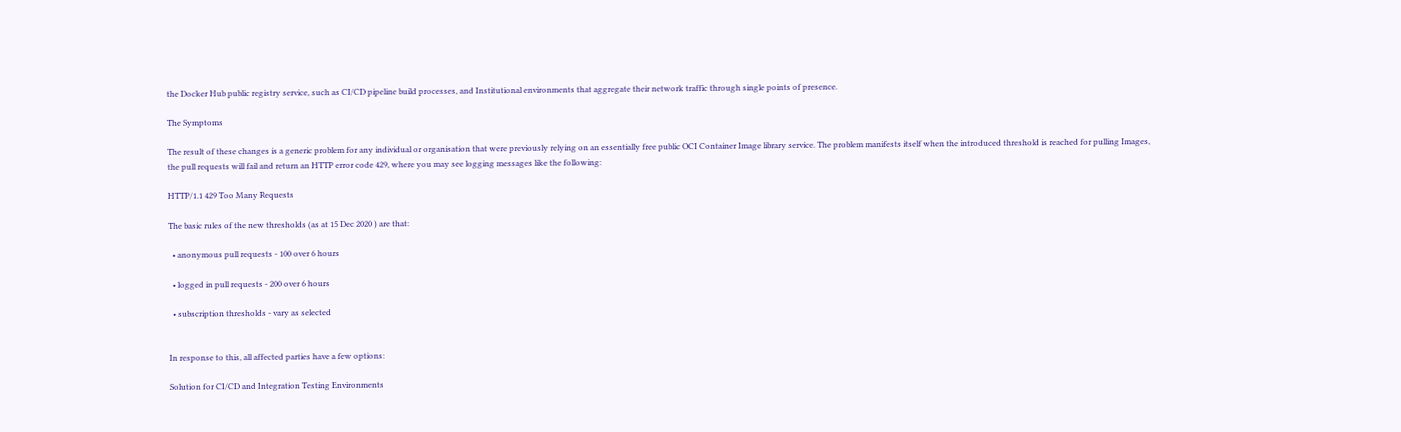the Docker Hub public registry service, such as CI/CD pipeline build processes, and Institutional environments that aggregate their network traffic through single points of presence.

The Symptoms

The result of these changes is a generic problem for any individual or organisation that were previously relying on an essentially free public OCI Container Image library service. The problem manifests itself when the introduced threshold is reached for pulling Images, the pull requests will fail and return an HTTP error code 429, where you may see logging messages like the following:

HTTP/1.1 429 Too Many Requests

The basic rules of the new thresholds (as at 15 Dec 2020 ) are that:

  • anonymous pull requests - 100 over 6 hours

  • logged in pull requests - 200 over 6 hours

  • subscription thresholds - vary as selected


In response to this, all affected parties have a few options:

Solution for CI/CD and Integration Testing Environments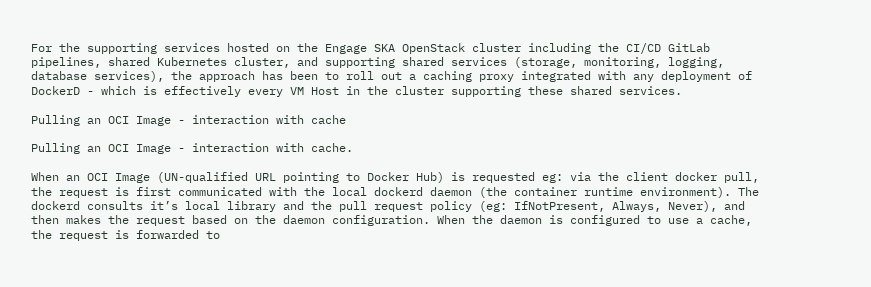For the supporting services hosted on the Engage SKA OpenStack cluster including the CI/CD GitLab pipelines, shared Kubernetes cluster, and supporting shared services (storage, monitoring, logging, database services), the approach has been to roll out a caching proxy integrated with any deployment of DockerD - which is effectively every VM Host in the cluster supporting these shared services.

Pulling an OCI Image - interaction with cache

Pulling an OCI Image - interaction with cache.

When an OCI Image (UN-qualified URL pointing to Docker Hub) is requested eg: via the client docker pull, the request is first communicated with the local dockerd daemon (the container runtime environment). The dockerd consults it’s local library and the pull request policy (eg: IfNotPresent, Always, Never), and then makes the request based on the daemon configuration. When the daemon is configured to use a cache, the request is forwarded to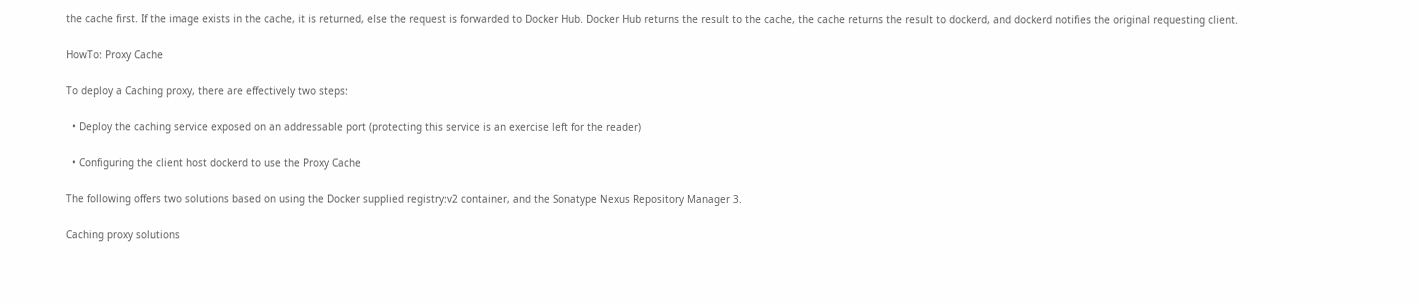the cache first. If the image exists in the cache, it is returned, else the request is forwarded to Docker Hub. Docker Hub returns the result to the cache, the cache returns the result to dockerd, and dockerd notifies the original requesting client.

HowTo: Proxy Cache

To deploy a Caching proxy, there are effectively two steps:

  • Deploy the caching service exposed on an addressable port (protecting this service is an exercise left for the reader)

  • Configuring the client host dockerd to use the Proxy Cache

The following offers two solutions based on using the Docker supplied registry:v2 container, and the Sonatype Nexus Repository Manager 3.

Caching proxy solutions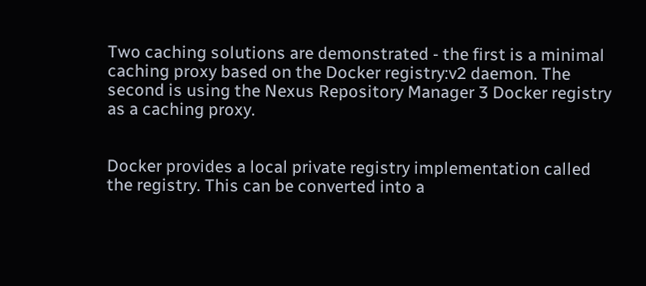Two caching solutions are demonstrated - the first is a minimal caching proxy based on the Docker registry:v2 daemon. The second is using the Nexus Repository Manager 3 Docker registry as a caching proxy.


Docker provides a local private registry implementation called the registry. This can be converted into a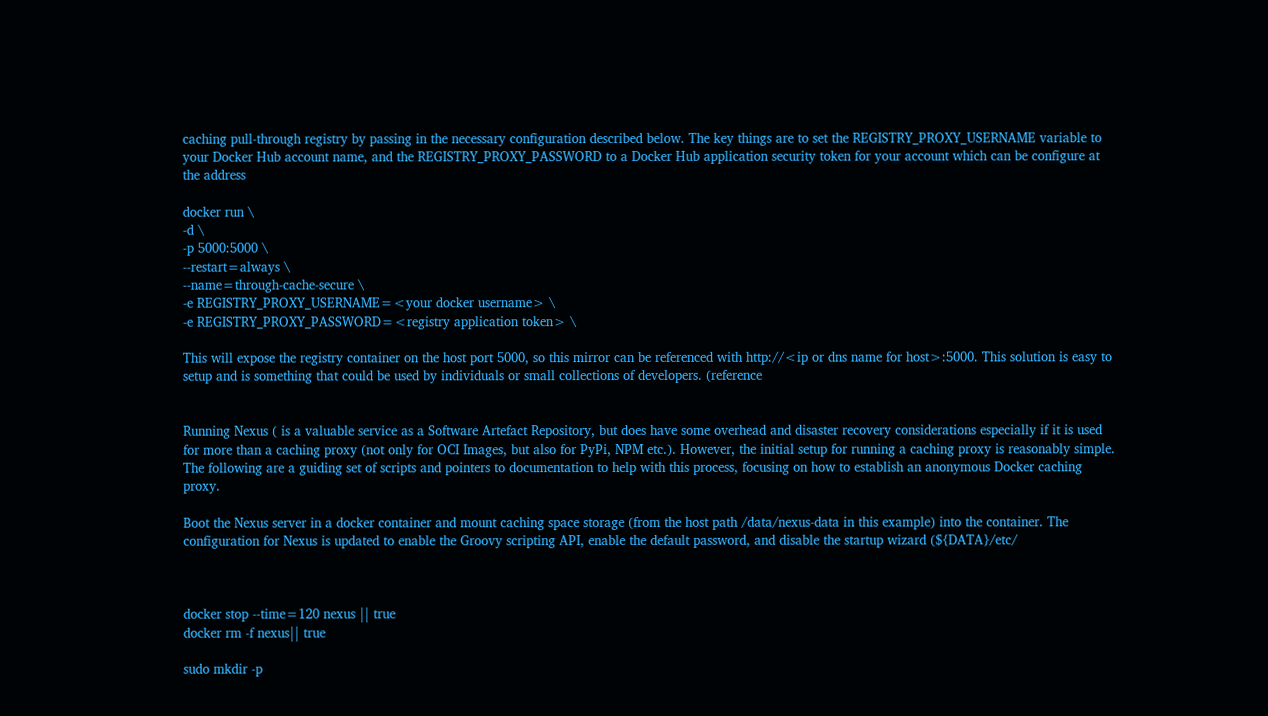caching pull-through registry by passing in the necessary configuration described below. The key things are to set the REGISTRY_PROXY_USERNAME variable to your Docker Hub account name, and the REGISTRY_PROXY_PASSWORD to a Docker Hub application security token for your account which can be configure at the address

docker run \
-d \
-p 5000:5000 \
--restart=always \
--name=through-cache-secure \
-e REGISTRY_PROXY_USERNAME=<your docker username> \
-e REGISTRY_PROXY_PASSWORD=<registry application token> \

This will expose the registry container on the host port 5000, so this mirror can be referenced with http://<ip or dns name for host>:5000. This solution is easy to setup and is something that could be used by individuals or small collections of developers. (reference


Running Nexus ( is a valuable service as a Software Artefact Repository, but does have some overhead and disaster recovery considerations especially if it is used for more than a caching proxy (not only for OCI Images, but also for PyPi, NPM etc.). However, the initial setup for running a caching proxy is reasonably simple. The following are a guiding set of scripts and pointers to documentation to help with this process, focusing on how to establish an anonymous Docker caching proxy.

Boot the Nexus server in a docker container and mount caching space storage (from the host path /data/nexus-data in this example) into the container. The configuration for Nexus is updated to enable the Groovy scripting API, enable the default password, and disable the startup wizard (${DATA}/etc/



docker stop --time=120 nexus || true
docker rm -f nexus|| true

sudo mkdir -p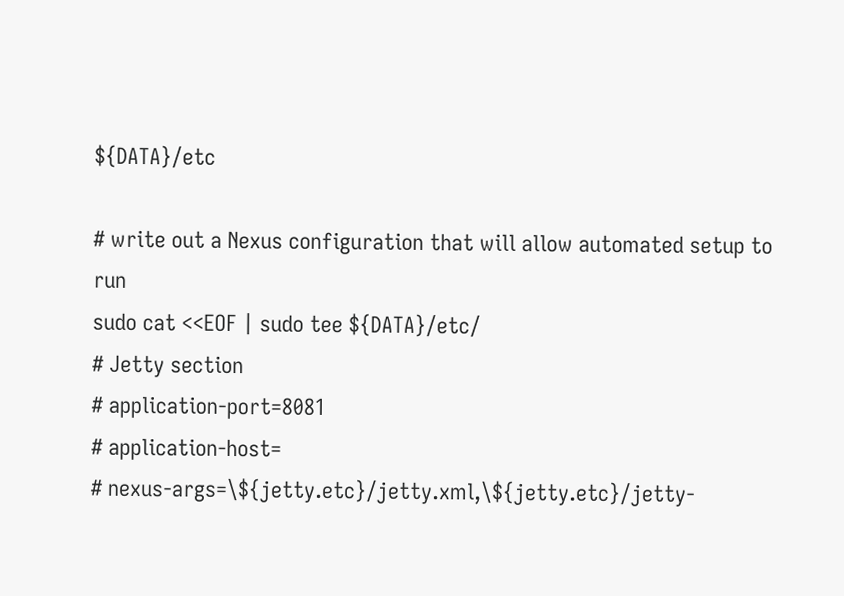${DATA}/etc

# write out a Nexus configuration that will allow automated setup to run
sudo cat <<EOF | sudo tee ${DATA}/etc/
# Jetty section
# application-port=8081
# application-host=
# nexus-args=\${jetty.etc}/jetty.xml,\${jetty.etc}/jetty-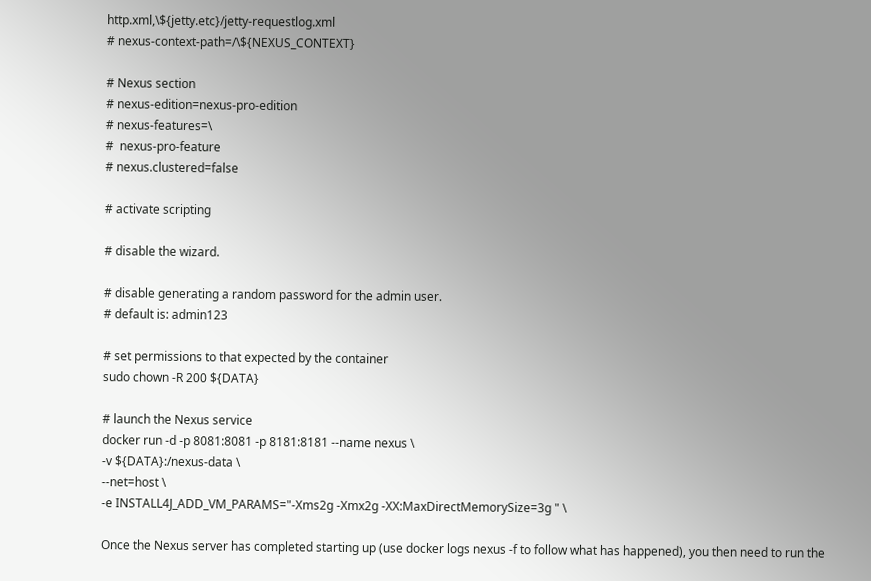http.xml,\${jetty.etc}/jetty-requestlog.xml
# nexus-context-path=/\${NEXUS_CONTEXT}

# Nexus section
# nexus-edition=nexus-pro-edition
# nexus-features=\
#  nexus-pro-feature
# nexus.clustered=false

# activate scripting

# disable the wizard.

# disable generating a random password for the admin user.
# default is: admin123

# set permissions to that expected by the container
sudo chown -R 200 ${DATA}

# launch the Nexus service
docker run -d -p 8081:8081 -p 8181:8181 --name nexus \
-v ${DATA}:/nexus-data \
--net=host \
-e INSTALL4J_ADD_VM_PARAMS="-Xms2g -Xmx2g -XX:MaxDirectMemorySize=3g " \

Once the Nexus server has completed starting up (use docker logs nexus -f to follow what has happened), you then need to run the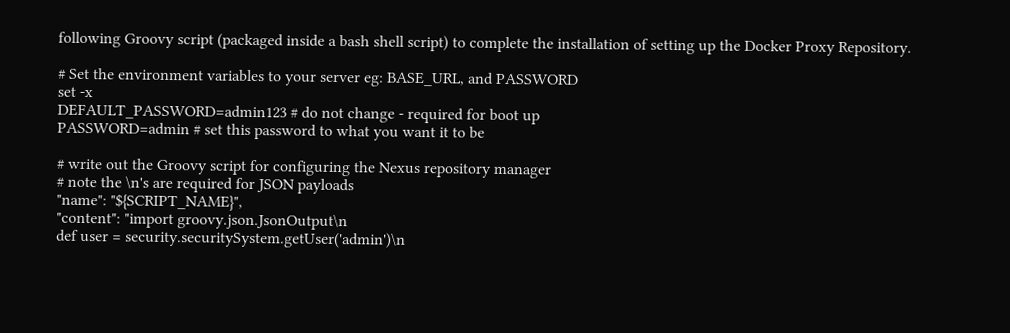following Groovy script (packaged inside a bash shell script) to complete the installation of setting up the Docker Proxy Repository.

# Set the environment variables to your server eg: BASE_URL, and PASSWORD
set -x
DEFAULT_PASSWORD=admin123 # do not change - required for boot up
PASSWORD=admin # set this password to what you want it to be

# write out the Groovy script for configuring the Nexus repository manager
# note the \n's are required for JSON payloads
"name": "${SCRIPT_NAME}",
"content": "import groovy.json.JsonOutput\n
def user = security.securitySystem.getUser('admin')\n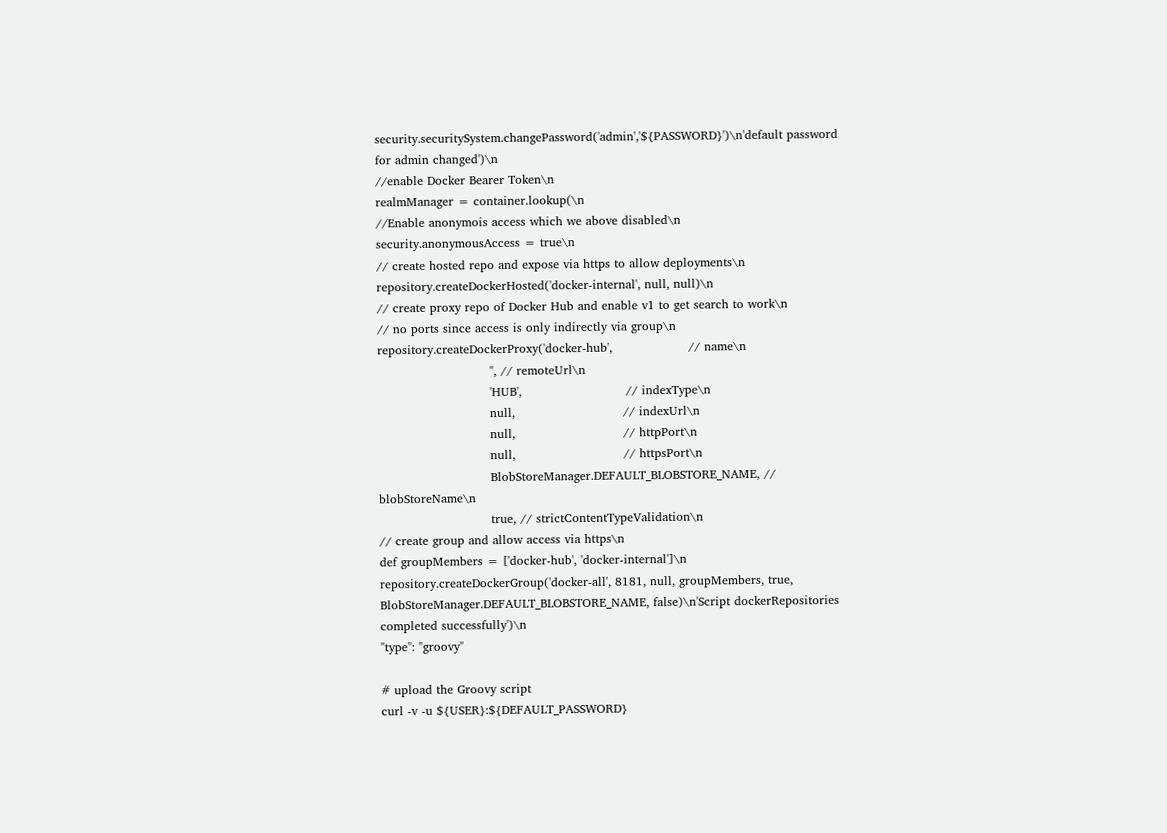security.securitySystem.changePassword('admin','${PASSWORD}')\n'default password for admin changed')\n
//enable Docker Bearer Token\n
realmManager = container.lookup(\n
//Enable anonymois access which we above disabled\n
security.anonymousAccess = true\n
// create hosted repo and expose via https to allow deployments\n
repository.createDockerHosted('docker-internal', null, null)\n
// create proxy repo of Docker Hub and enable v1 to get search to work\n
// no ports since access is only indirectly via group\n
repository.createDockerProxy('docker-hub',                   // name\n
                            '', // remoteUrl\n
                            'HUB',                          // indexType\n
                            null,                           // indexUrl\n
                            null,                           // httpPort\n
                            null,                           // httpsPort\n
                            BlobStoreManager.DEFAULT_BLOBSTORE_NAME, // blobStoreName\n
                            true, // strictContentTypeValidation\n
// create group and allow access via https\n
def groupMembers = ['docker-hub', 'docker-internal']\n
repository.createDockerGroup('docker-all', 8181, null, groupMembers, true, BlobStoreManager.DEFAULT_BLOBSTORE_NAME, false)\n'Script dockerRepositories completed successfully')\n
"type": "groovy"

# upload the Groovy script
curl -v -u ${USER}:${DEFAULT_PASSWORD}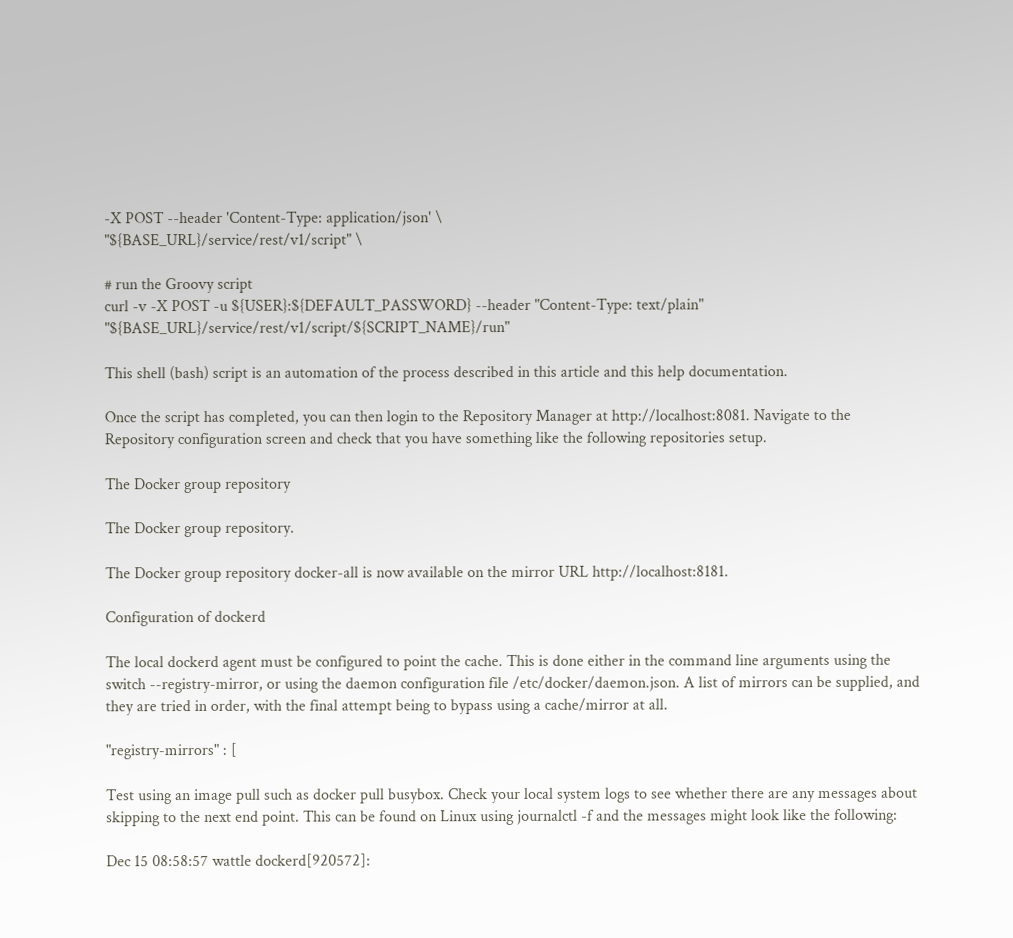-X POST --header 'Content-Type: application/json' \
"${BASE_URL}/service/rest/v1/script" \

# run the Groovy script
curl -v -X POST -u ${USER}:${DEFAULT_PASSWORD} --header "Content-Type: text/plain" "${BASE_URL}/service/rest/v1/script/${SCRIPT_NAME}/run"

This shell (bash) script is an automation of the process described in this article and this help documentation.

Once the script has completed, you can then login to the Repository Manager at http://localhost:8081. Navigate to the Repository configuration screen and check that you have something like the following repositories setup.

The Docker group repository

The Docker group repository.

The Docker group repository docker-all is now available on the mirror URL http://localhost:8181.

Configuration of dockerd

The local dockerd agent must be configured to point the cache. This is done either in the command line arguments using the switch --registry-mirror, or using the daemon configuration file /etc/docker/daemon.json. A list of mirrors can be supplied, and they are tried in order, with the final attempt being to bypass using a cache/mirror at all.

"registry-mirrors" : [

Test using an image pull such as docker pull busybox. Check your local system logs to see whether there are any messages about skipping to the next end point. This can be found on Linux using journalctl -f and the messages might look like the following:

Dec 15 08:58:57 wattle dockerd[920572]: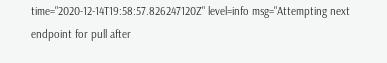time="2020-12-14T19:58:57.826247120Z" level=info msg="Attempting next endpoint for pull after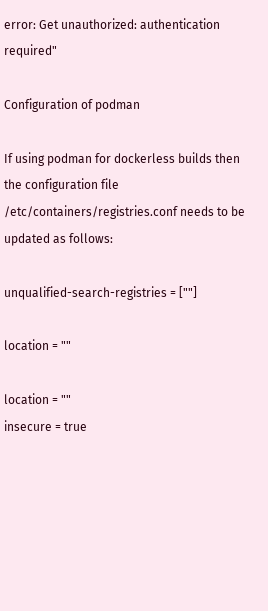error: Get unauthorized: authentication required"

Configuration of podman

If using podman for dockerless builds then the configuration file /etc/containers/registries.conf needs to be updated as follows:

unqualified-search-registries = [""]

location = ""

location = ""
insecure = true